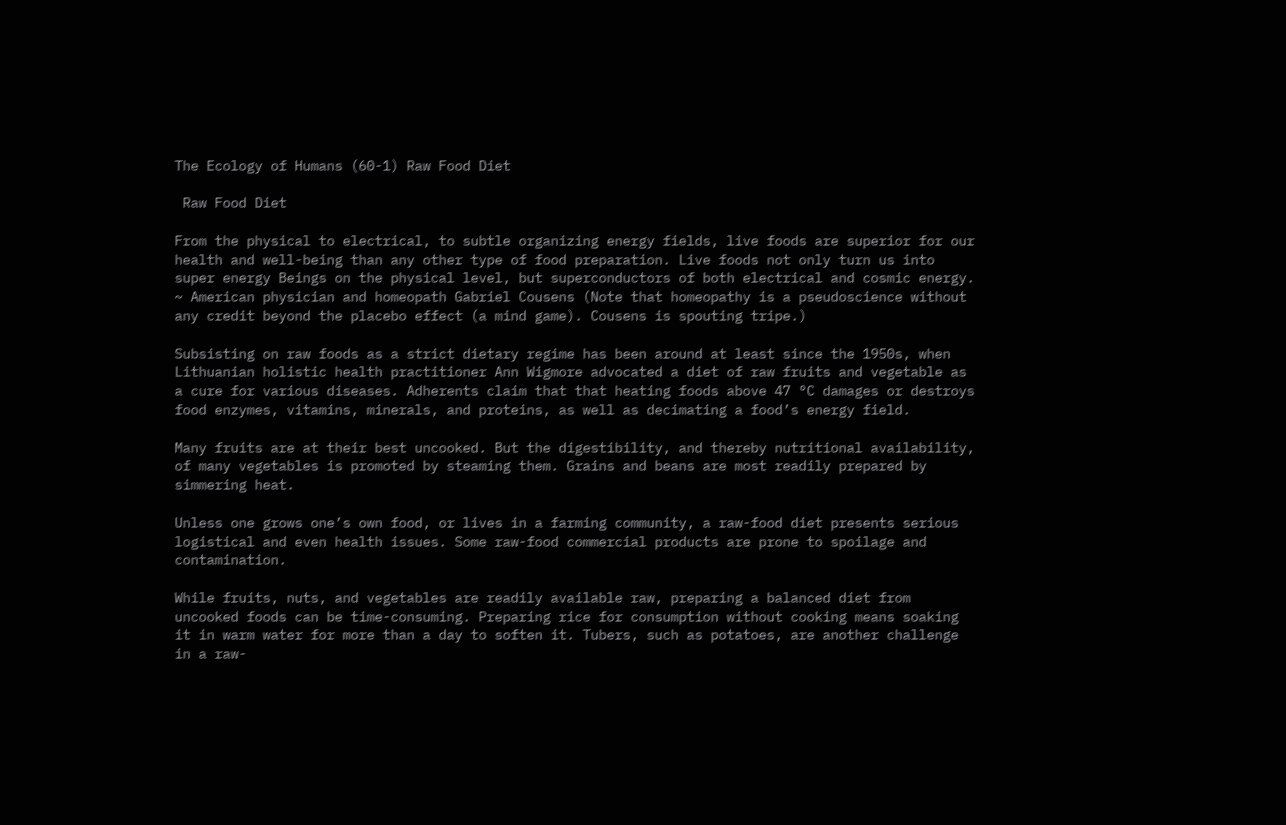The Ecology of Humans (60-1) Raw Food Diet

 Raw Food Diet

From the physical to electrical, to subtle organizing energy fields, live foods are superior for our health and well-being than any other type of food preparation. Live foods not only turn us into super energy Beings on the physical level, but superconductors of both electrical and cosmic energy. ~ American physician and homeopath Gabriel Cousens (Note that homeopathy is a pseudoscience without any credit beyond the placebo effect (a mind game). Cousens is spouting tripe.)

Subsisting on raw foods as a strict dietary regime has been around at least since the 1950s, when Lithuanian holistic health practitioner Ann Wigmore advocated a diet of raw fruits and vegetable as a cure for various diseases. Adherents claim that that heating foods above 47 °C damages or destroys food enzymes, vitamins, minerals, and proteins, as well as decimating a food’s energy field.

Many fruits are at their best uncooked. But the digestibility, and thereby nutritional availability, of many vegetables is promoted by steaming them. Grains and beans are most readily prepared by simmering heat.

Unless one grows one’s own food, or lives in a farming community, a raw-food diet presents serious logistical and even health issues. Some raw-food commercial products are prone to spoilage and contamination.

While fruits, nuts, and vegetables are readily available raw, preparing a balanced diet from uncooked foods can be time-consuming. Preparing rice for consumption without cooking means soaking it in warm water for more than a day to soften it. Tubers, such as potatoes, are another challenge in a raw-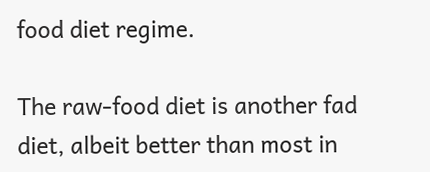food diet regime.

The raw-food diet is another fad diet, albeit better than most in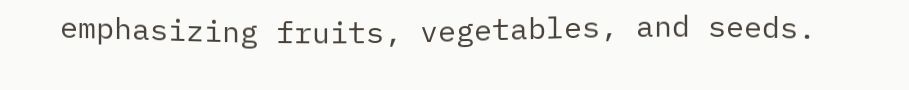emphasizing fruits, vegetables, and seeds.